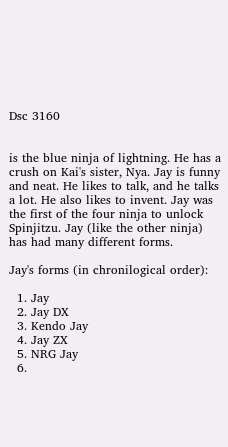Dsc 3160


is the blue ninja of lightning. He has a crush on Kai's sister, Nya. Jay is funny and neat. He likes to talk, and he talks a lot. He also likes to invent. Jay was the first of the four ninja to unlock Spinjitzu. Jay (like the other ninja) has had many different forms.

Jay's forms (in chronilogical order):

  1. Jay
  2. Jay DX
  3. Kendo Jay
  4. Jay ZX
  5. NRG Jay
  6.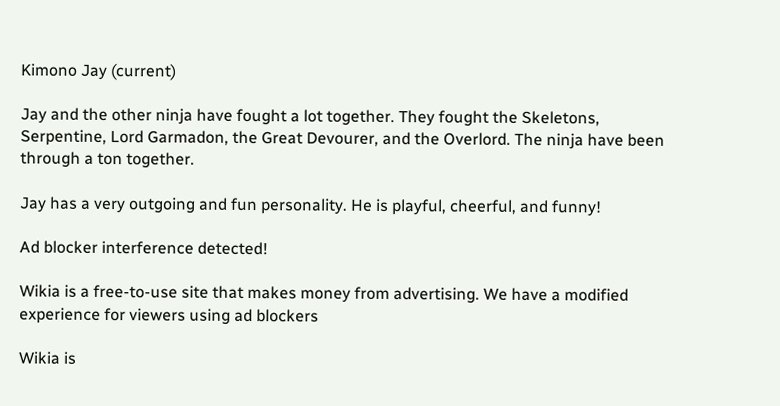Kimono Jay (current)

Jay and the other ninja have fought a lot together. They fought the Skeletons, Serpentine, Lord Garmadon, the Great Devourer, and the Overlord. The ninja have been through a ton together.

Jay has a very outgoing and fun personality. He is playful, cheerful, and funny!

Ad blocker interference detected!

Wikia is a free-to-use site that makes money from advertising. We have a modified experience for viewers using ad blockers

Wikia is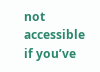not accessible if you’ve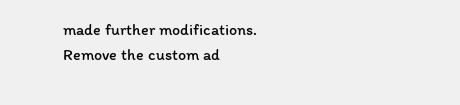made further modifications. Remove the custom ad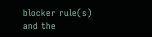blocker rule(s) and the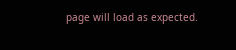page will load as expected.